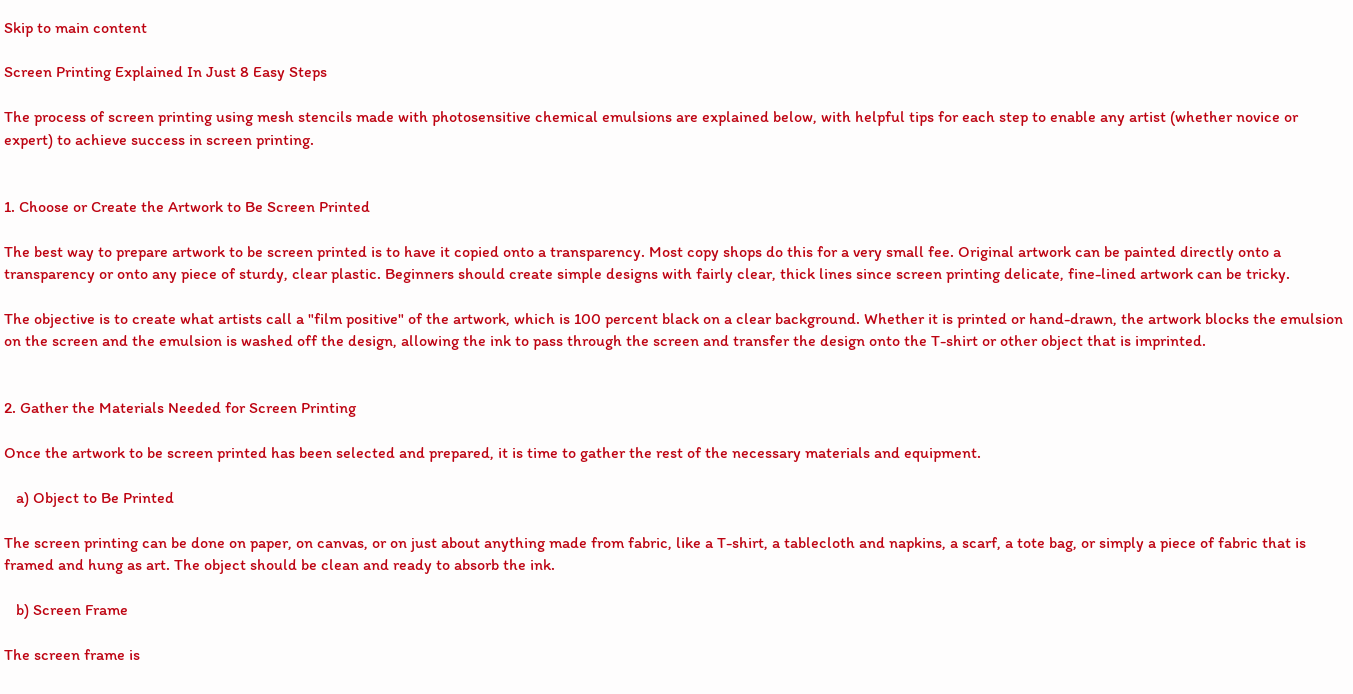Skip to main content

Screen Printing Explained In Just 8 Easy Steps

The process of screen printing using mesh stencils made with photosensitive chemical emulsions are explained below, with helpful tips for each step to enable any artist (whether novice or expert) to achieve success in screen printing.


1. Choose or Create the Artwork to Be Screen Printed

The best way to prepare artwork to be screen printed is to have it copied onto a transparency. Most copy shops do this for a very small fee. Original artwork can be painted directly onto a transparency or onto any piece of sturdy, clear plastic. Beginners should create simple designs with fairly clear, thick lines since screen printing delicate, fine-lined artwork can be tricky.

The objective is to create what artists call a "film positive" of the artwork, which is 100 percent black on a clear background. Whether it is printed or hand-drawn, the artwork blocks the emulsion on the screen and the emulsion is washed off the design, allowing the ink to pass through the screen and transfer the design onto the T-shirt or other object that is imprinted.


2. Gather the Materials Needed for Screen Printing

Once the artwork to be screen printed has been selected and prepared, it is time to gather the rest of the necessary materials and equipment.

   a) Object to Be Printed

The screen printing can be done on paper, on canvas, or on just about anything made from fabric, like a T-shirt, a tablecloth and napkins, a scarf, a tote bag, or simply a piece of fabric that is framed and hung as art. The object should be clean and ready to absorb the ink.

   b) Screen Frame

The screen frame is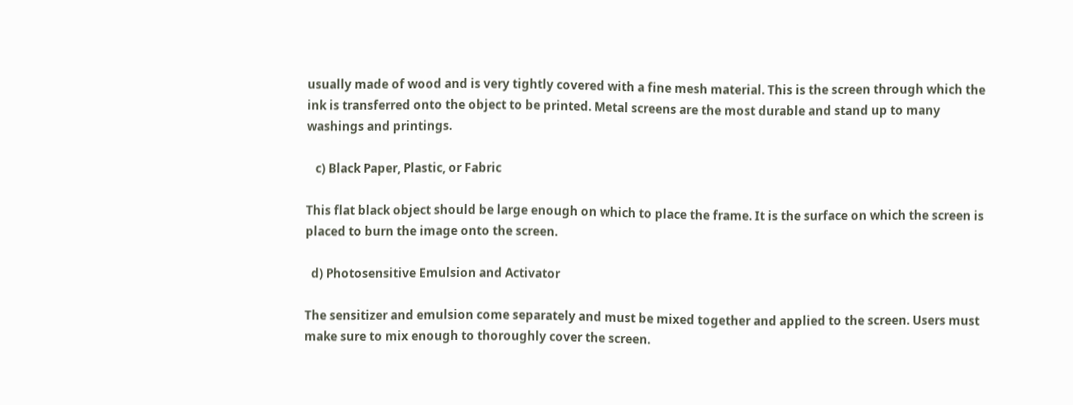usually made of wood and is very tightly covered with a fine mesh material. This is the screen through which the ink is transferred onto the object to be printed. Metal screens are the most durable and stand up to many washings and printings.

   c) Black Paper, Plastic, or Fabric

This flat black object should be large enough on which to place the frame. It is the surface on which the screen is placed to burn the image onto the screen.

  d) Photosensitive Emulsion and Activator

The sensitizer and emulsion come separately and must be mixed together and applied to the screen. Users must make sure to mix enough to thoroughly cover the screen.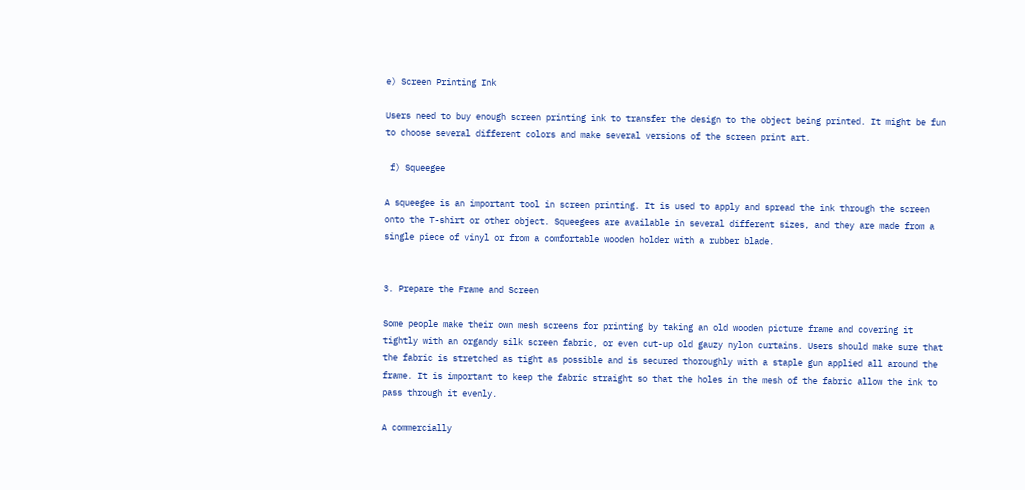e) Screen Printing Ink

Users need to buy enough screen printing ink to transfer the design to the object being printed. It might be fun to choose several different colors and make several versions of the screen print art.

 f) Squeegee

A squeegee is an important tool in screen printing. It is used to apply and spread the ink through the screen onto the T-shirt or other object. Squeegees are available in several different sizes, and they are made from a single piece of vinyl or from a comfortable wooden holder with a rubber blade.


3. Prepare the Frame and Screen

Some people make their own mesh screens for printing by taking an old wooden picture frame and covering it tightly with an organdy silk screen fabric, or even cut-up old gauzy nylon curtains. Users should make sure that the fabric is stretched as tight as possible and is secured thoroughly with a staple gun applied all around the frame. It is important to keep the fabric straight so that the holes in the mesh of the fabric allow the ink to pass through it evenly.

A commercially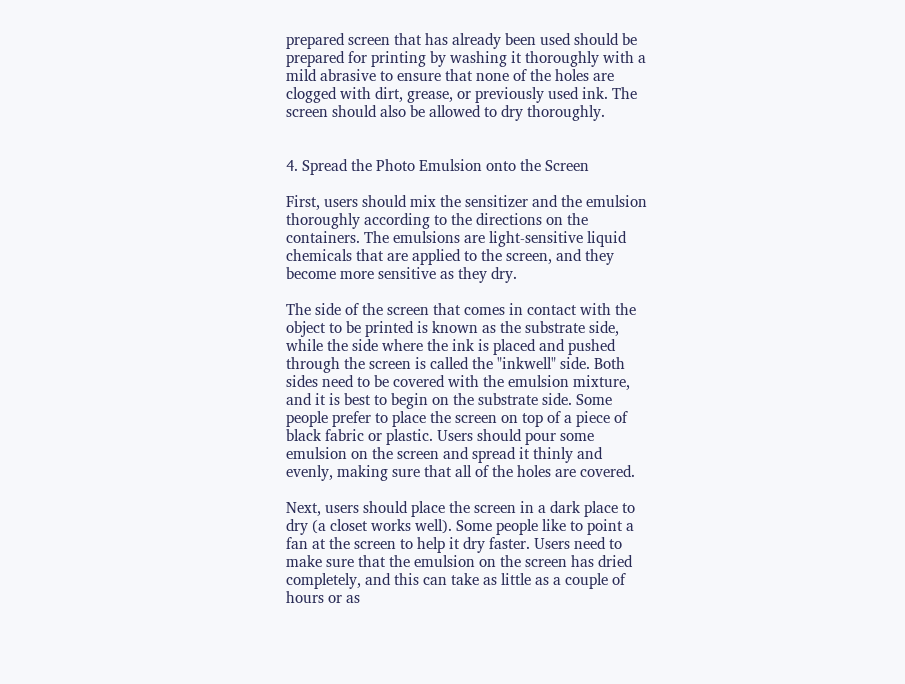prepared screen that has already been used should be prepared for printing by washing it thoroughly with a mild abrasive to ensure that none of the holes are clogged with dirt, grease, or previously used ink. The screen should also be allowed to dry thoroughly.


4. Spread the Photo Emulsion onto the Screen

First, users should mix the sensitizer and the emulsion thoroughly according to the directions on the containers. The emulsions are light-sensitive liquid chemicals that are applied to the screen, and they become more sensitive as they dry.

The side of the screen that comes in contact with the object to be printed is known as the substrate side, while the side where the ink is placed and pushed through the screen is called the "inkwell" side. Both sides need to be covered with the emulsion mixture, and it is best to begin on the substrate side. Some people prefer to place the screen on top of a piece of black fabric or plastic. Users should pour some emulsion on the screen and spread it thinly and evenly, making sure that all of the holes are covered.

Next, users should place the screen in a dark place to dry (a closet works well). Some people like to point a fan at the screen to help it dry faster. Users need to make sure that the emulsion on the screen has dried completely, and this can take as little as a couple of hours or as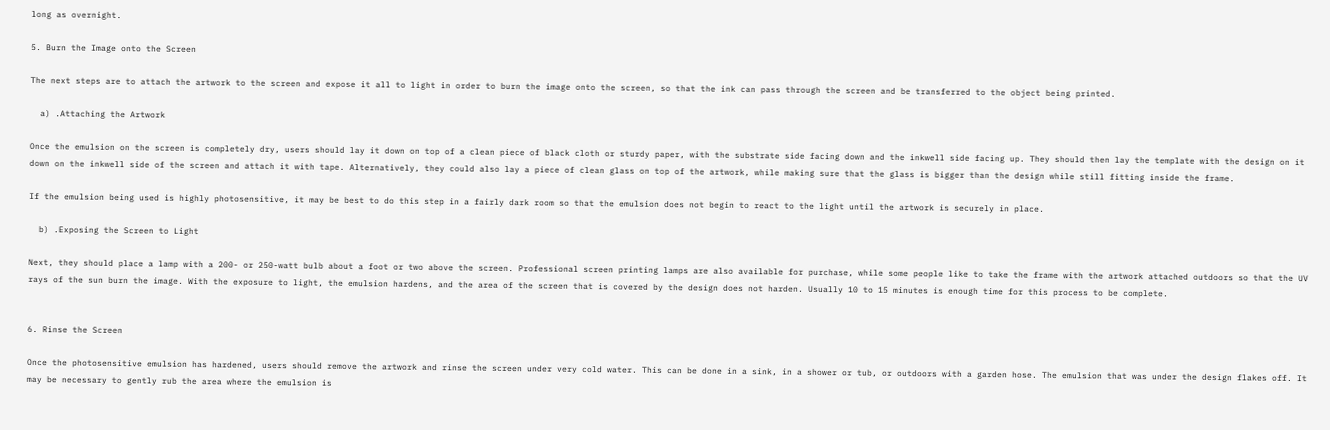long as overnight.

5. Burn the Image onto the Screen

The next steps are to attach the artwork to the screen and expose it all to light in order to burn the image onto the screen, so that the ink can pass through the screen and be transferred to the object being printed.

  a) .Attaching the Artwork

Once the emulsion on the screen is completely dry, users should lay it down on top of a clean piece of black cloth or sturdy paper, with the substrate side facing down and the inkwell side facing up. They should then lay the template with the design on it down on the inkwell side of the screen and attach it with tape. Alternatively, they could also lay a piece of clean glass on top of the artwork, while making sure that the glass is bigger than the design while still fitting inside the frame.

If the emulsion being used is highly photosensitive, it may be best to do this step in a fairly dark room so that the emulsion does not begin to react to the light until the artwork is securely in place.

  b) .Exposing the Screen to Light

Next, they should place a lamp with a 200- or 250-watt bulb about a foot or two above the screen. Professional screen printing lamps are also available for purchase, while some people like to take the frame with the artwork attached outdoors so that the UV rays of the sun burn the image. With the exposure to light, the emulsion hardens, and the area of the screen that is covered by the design does not harden. Usually 10 to 15 minutes is enough time for this process to be complete.


6. Rinse the Screen

Once the photosensitive emulsion has hardened, users should remove the artwork and rinse the screen under very cold water. This can be done in a sink, in a shower or tub, or outdoors with a garden hose. The emulsion that was under the design flakes off. It may be necessary to gently rub the area where the emulsion is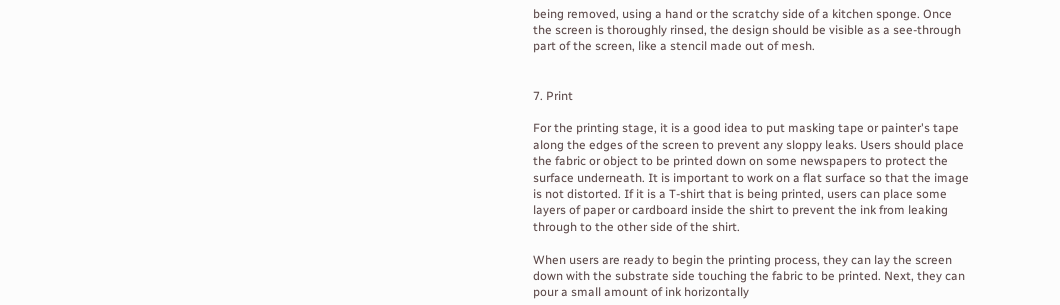being removed, using a hand or the scratchy side of a kitchen sponge. Once the screen is thoroughly rinsed, the design should be visible as a see-through part of the screen, like a stencil made out of mesh.


7. Print

For the printing stage, it is a good idea to put masking tape or painter's tape along the edges of the screen to prevent any sloppy leaks. Users should place the fabric or object to be printed down on some newspapers to protect the surface underneath. It is important to work on a flat surface so that the image is not distorted. If it is a T-shirt that is being printed, users can place some layers of paper or cardboard inside the shirt to prevent the ink from leaking through to the other side of the shirt.

When users are ready to begin the printing process, they can lay the screen down with the substrate side touching the fabric to be printed. Next, they can pour a small amount of ink horizontally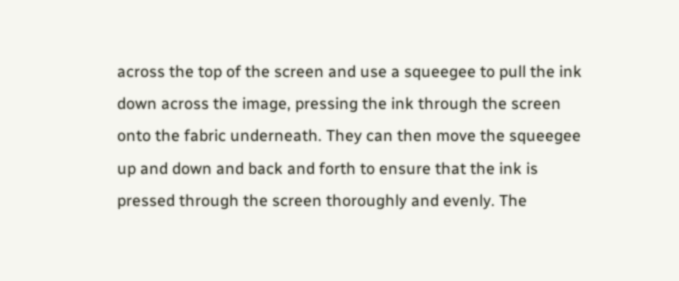across the top of the screen and use a squeegee to pull the ink down across the image, pressing the ink through the screen onto the fabric underneath. They can then move the squeegee up and down and back and forth to ensure that the ink is pressed through the screen thoroughly and evenly. The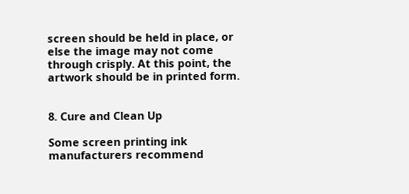screen should be held in place, or else the image may not come through crisply. At this point, the artwork should be in printed form.


8. Cure and Clean Up

Some screen printing ink manufacturers recommend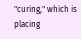"curing," which is placing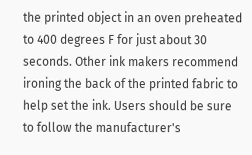the printed object in an oven preheated to 400 degrees F for just about 30 seconds. Other ink makers recommend ironing the back of the printed fabric to help set the ink. Users should be sure to follow the manufacturer's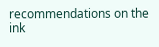recommendations on the ink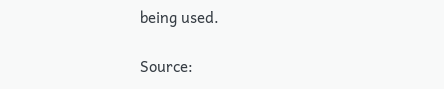being used.

Source: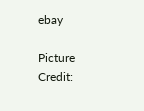ebay

Picture Credit: